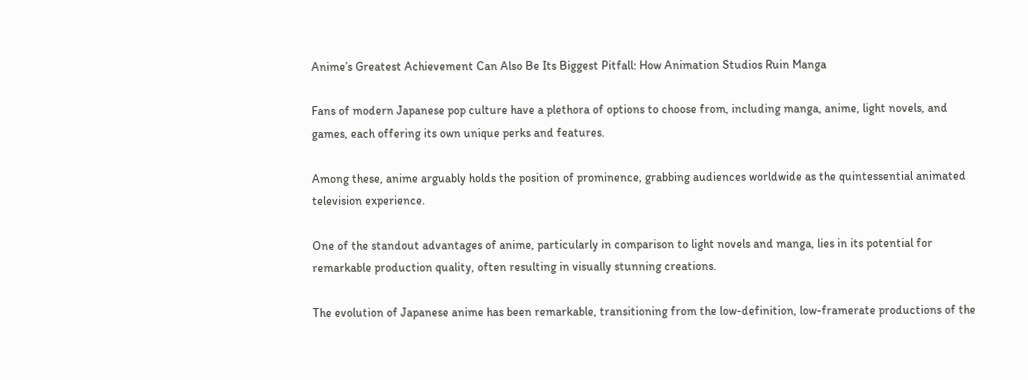Anime’s Greatest Achievement Can Also Be Its Biggest Pitfall: How Animation Studios Ruin Manga

Fans of modern Japanese pop culture have a plethora of options to choose from, including manga, anime, light novels, and games, each offering its own unique perks and features.

Among these, anime arguably holds the position of prominence, grabbing audiences worldwide as the quintessential animated television experience.

One of the standout advantages of anime, particularly in comparison to light novels and manga, lies in its potential for remarkable production quality, often resulting in visually stunning creations.

The evolution of Japanese anime has been remarkable, transitioning from the low-definition, low-framerate productions of the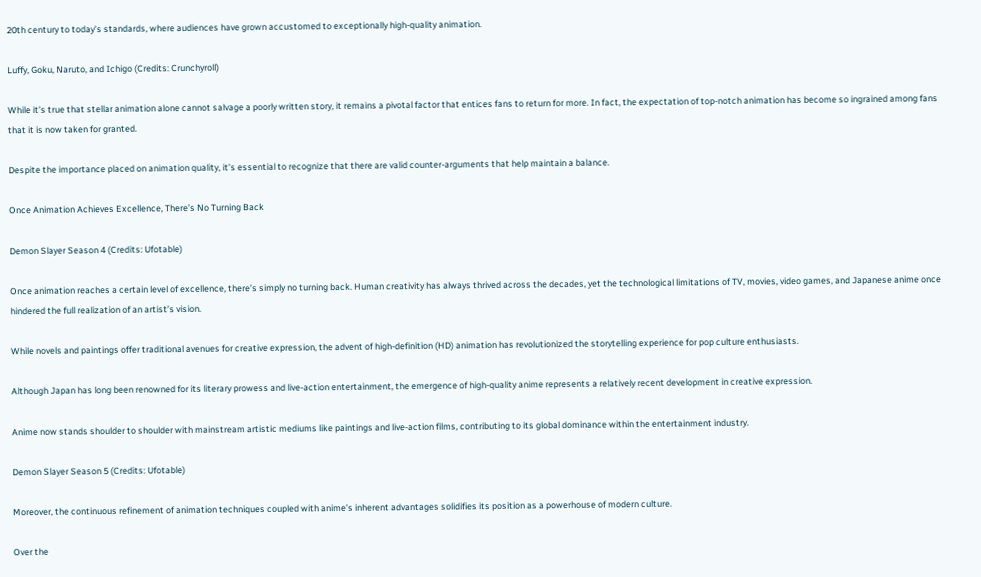20th century to today’s standards, where audiences have grown accustomed to exceptionally high-quality animation.

Luffy, Goku, Naruto, and Ichigo (Credits: Crunchyroll)

While it’s true that stellar animation alone cannot salvage a poorly written story, it remains a pivotal factor that entices fans to return for more. In fact, the expectation of top-notch animation has become so ingrained among fans that it is now taken for granted.

Despite the importance placed on animation quality, it’s essential to recognize that there are valid counter-arguments that help maintain a balance.

Once Animation Achieves Excellence, There’s No Turning Back

Demon Slayer Season 4 (Credits: Ufotable)

Once animation reaches a certain level of excellence, there’s simply no turning back. Human creativity has always thrived across the decades, yet the technological limitations of TV, movies, video games, and Japanese anime once hindered the full realization of an artist’s vision.

While novels and paintings offer traditional avenues for creative expression, the advent of high-definition (HD) animation has revolutionized the storytelling experience for pop culture enthusiasts.

Although Japan has long been renowned for its literary prowess and live-action entertainment, the emergence of high-quality anime represents a relatively recent development in creative expression.

Anime now stands shoulder to shoulder with mainstream artistic mediums like paintings and live-action films, contributing to its global dominance within the entertainment industry.

Demon Slayer Season 5 (Credits: Ufotable)

Moreover, the continuous refinement of animation techniques coupled with anime’s inherent advantages solidifies its position as a powerhouse of modern culture.

Over the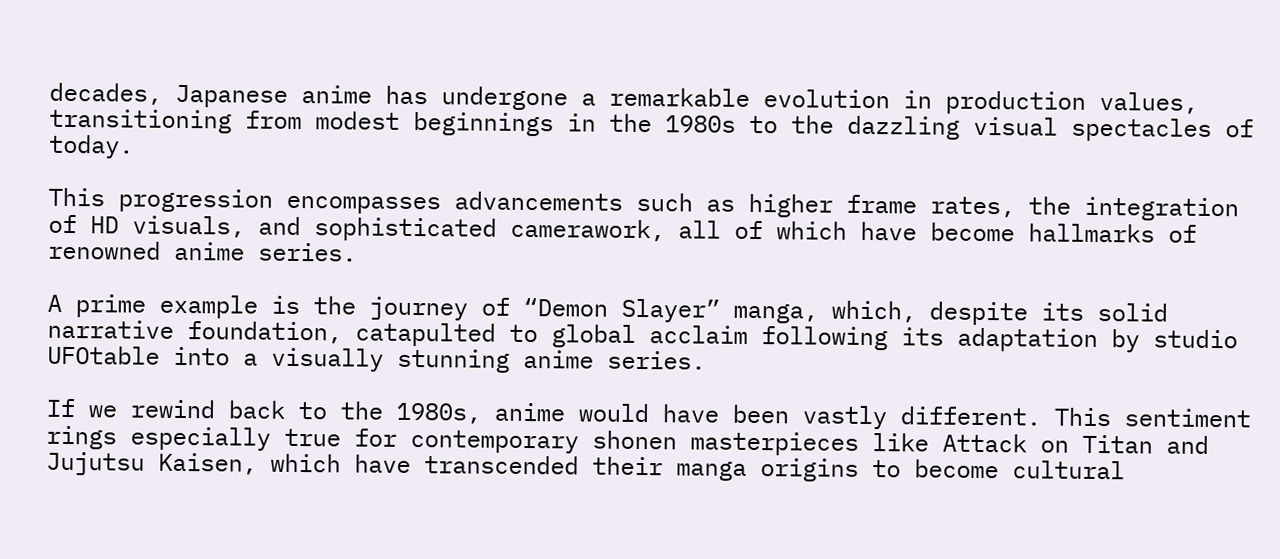decades, Japanese anime has undergone a remarkable evolution in production values, transitioning from modest beginnings in the 1980s to the dazzling visual spectacles of today.

This progression encompasses advancements such as higher frame rates, the integration of HD visuals, and sophisticated camerawork, all of which have become hallmarks of renowned anime series.

A prime example is the journey of “Demon Slayer” manga, which, despite its solid narrative foundation, catapulted to global acclaim following its adaptation by studio UFOtable into a visually stunning anime series.

If we rewind back to the 1980s, anime would have been vastly different. This sentiment rings especially true for contemporary shonen masterpieces like Attack on Titan and Jujutsu Kaisen, which have transcended their manga origins to become cultural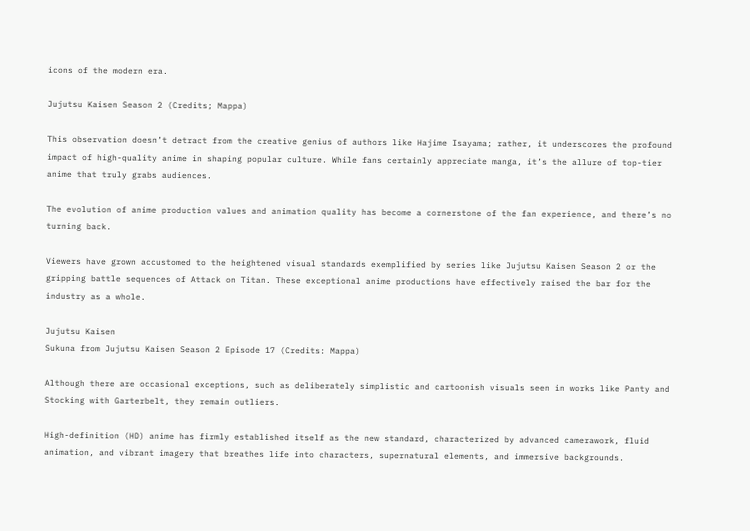icons of the modern era.

Jujutsu Kaisen Season 2 (Credits; Mappa)

This observation doesn’t detract from the creative genius of authors like Hajime Isayama; rather, it underscores the profound impact of high-quality anime in shaping popular culture. While fans certainly appreciate manga, it’s the allure of top-tier anime that truly grabs audiences.

The evolution of anime production values and animation quality has become a cornerstone of the fan experience, and there’s no turning back.

Viewers have grown accustomed to the heightened visual standards exemplified by series like Jujutsu Kaisen Season 2 or the gripping battle sequences of Attack on Titan. These exceptional anime productions have effectively raised the bar for the industry as a whole.

Jujutsu Kaisen
Sukuna from Jujutsu Kaisen Season 2 Episode 17 (Credits: Mappa)

Although there are occasional exceptions, such as deliberately simplistic and cartoonish visuals seen in works like Panty and Stocking with Garterbelt, they remain outliers.

High-definition (HD) anime has firmly established itself as the new standard, characterized by advanced camerawork, fluid animation, and vibrant imagery that breathes life into characters, supernatural elements, and immersive backgrounds.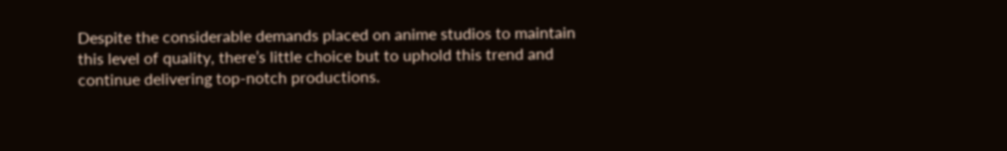Despite the considerable demands placed on anime studios to maintain this level of quality, there’s little choice but to uphold this trend and continue delivering top-notch productions.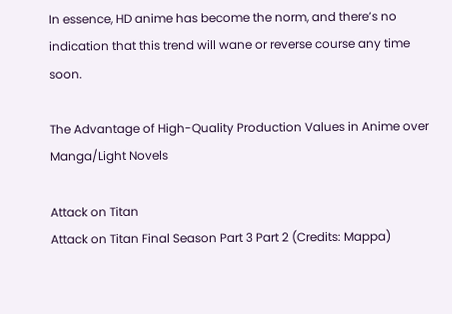In essence, HD anime has become the norm, and there’s no indication that this trend will wane or reverse course any time soon.

The Advantage of High-Quality Production Values in Anime over Manga/Light Novels

Attack on Titan
Attack on Titan Final Season Part 3 Part 2 (Credits: Mappa)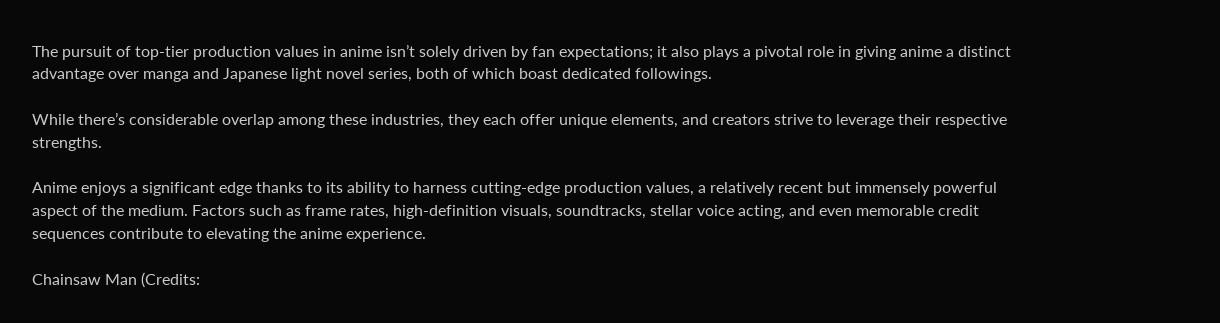The pursuit of top-tier production values in anime isn’t solely driven by fan expectations; it also plays a pivotal role in giving anime a distinct advantage over manga and Japanese light novel series, both of which boast dedicated followings.

While there’s considerable overlap among these industries, they each offer unique elements, and creators strive to leverage their respective strengths.

Anime enjoys a significant edge thanks to its ability to harness cutting-edge production values, a relatively recent but immensely powerful aspect of the medium. Factors such as frame rates, high-definition visuals, soundtracks, stellar voice acting, and even memorable credit sequences contribute to elevating the anime experience.

Chainsaw Man (Credits: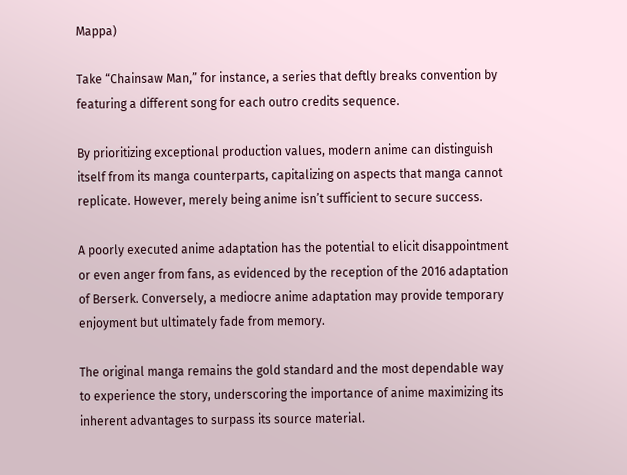Mappa)

Take “Chainsaw Man,” for instance, a series that deftly breaks convention by featuring a different song for each outro credits sequence.

By prioritizing exceptional production values, modern anime can distinguish itself from its manga counterparts, capitalizing on aspects that manga cannot replicate. However, merely being anime isn’t sufficient to secure success.

A poorly executed anime adaptation has the potential to elicit disappointment or even anger from fans, as evidenced by the reception of the 2016 adaptation of Berserk. Conversely, a mediocre anime adaptation may provide temporary enjoyment but ultimately fade from memory.

The original manga remains the gold standard and the most dependable way to experience the story, underscoring the importance of anime maximizing its inherent advantages to surpass its source material.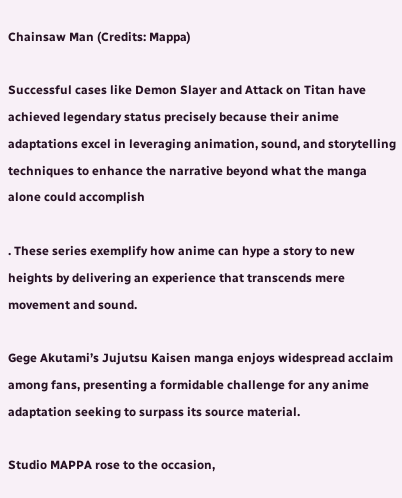Chainsaw Man (Credits: Mappa)

Successful cases like Demon Slayer and Attack on Titan have achieved legendary status precisely because their anime adaptations excel in leveraging animation, sound, and storytelling techniques to enhance the narrative beyond what the manga alone could accomplish

. These series exemplify how anime can hype a story to new heights by delivering an experience that transcends mere movement and sound.

Gege Akutami’s Jujutsu Kaisen manga enjoys widespread acclaim among fans, presenting a formidable challenge for any anime adaptation seeking to surpass its source material.

Studio MAPPA rose to the occasion,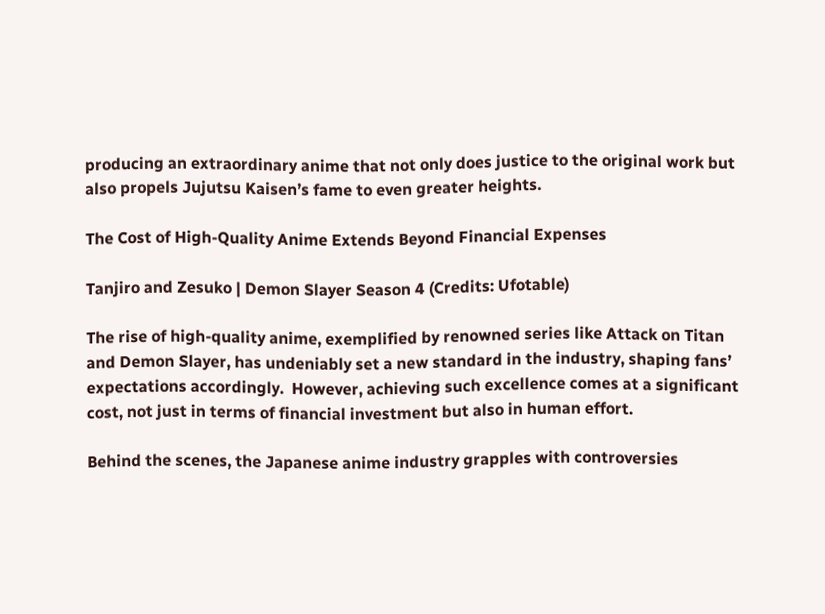producing an extraordinary anime that not only does justice to the original work but also propels Jujutsu Kaisen’s fame to even greater heights.

The Cost of High-Quality Anime Extends Beyond Financial Expenses

Tanjiro and Zesuko | Demon Slayer Season 4 (Credits: Ufotable)

The rise of high-quality anime, exemplified by renowned series like Attack on Titan and Demon Slayer, has undeniably set a new standard in the industry, shaping fans’ expectations accordingly.  However, achieving such excellence comes at a significant cost, not just in terms of financial investment but also in human effort.

Behind the scenes, the Japanese anime industry grapples with controversies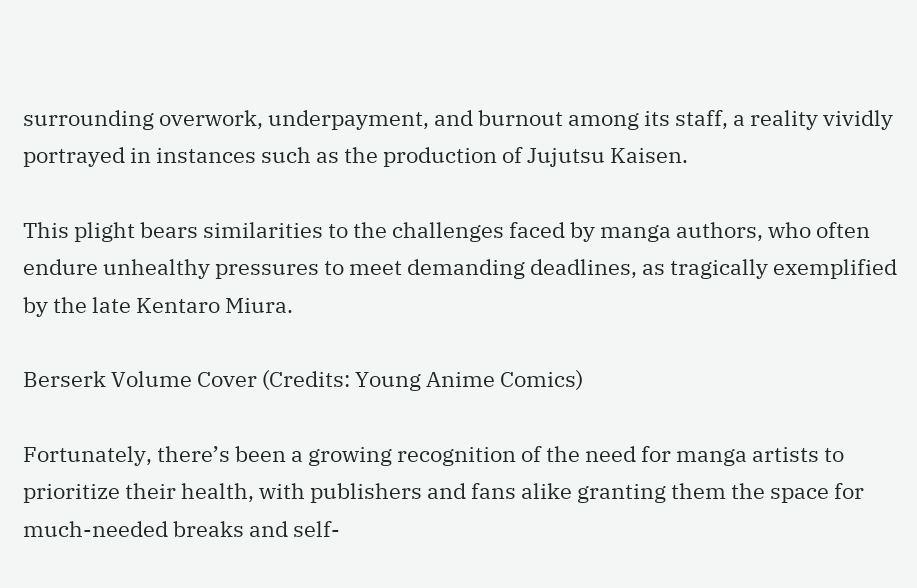surrounding overwork, underpayment, and burnout among its staff, a reality vividly portrayed in instances such as the production of Jujutsu Kaisen.

This plight bears similarities to the challenges faced by manga authors, who often endure unhealthy pressures to meet demanding deadlines, as tragically exemplified by the late Kentaro Miura.

Berserk Volume Cover (Credits: Young Anime Comics)

Fortunately, there’s been a growing recognition of the need for manga artists to prioritize their health, with publishers and fans alike granting them the space for much-needed breaks and self-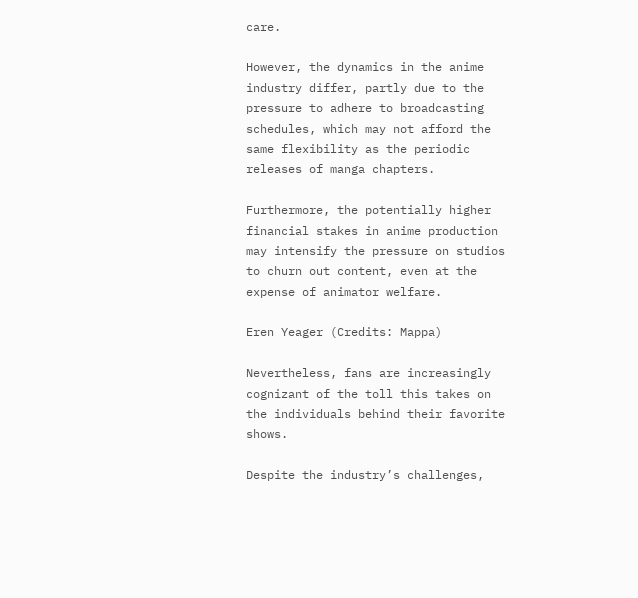care.

However, the dynamics in the anime industry differ, partly due to the pressure to adhere to broadcasting schedules, which may not afford the same flexibility as the periodic releases of manga chapters.

Furthermore, the potentially higher financial stakes in anime production may intensify the pressure on studios to churn out content, even at the expense of animator welfare.

Eren Yeager (Credits: Mappa)

Nevertheless, fans are increasingly cognizant of the toll this takes on the individuals behind their favorite shows.

Despite the industry’s challenges,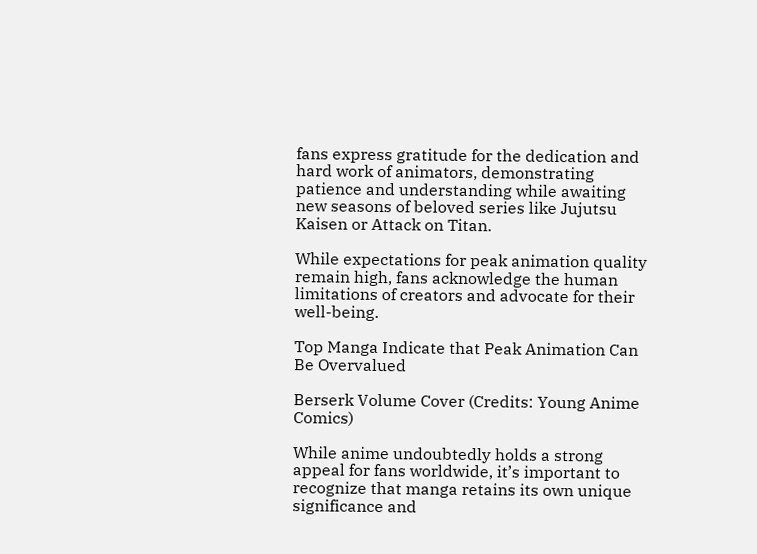fans express gratitude for the dedication and hard work of animators, demonstrating patience and understanding while awaiting new seasons of beloved series like Jujutsu Kaisen or Attack on Titan.

While expectations for peak animation quality remain high, fans acknowledge the human limitations of creators and advocate for their well-being.

Top Manga Indicate that Peak Animation Can Be Overvalued

Berserk Volume Cover (Credits: Young Anime Comics)

While anime undoubtedly holds a strong appeal for fans worldwide, it’s important to recognize that manga retains its own unique significance and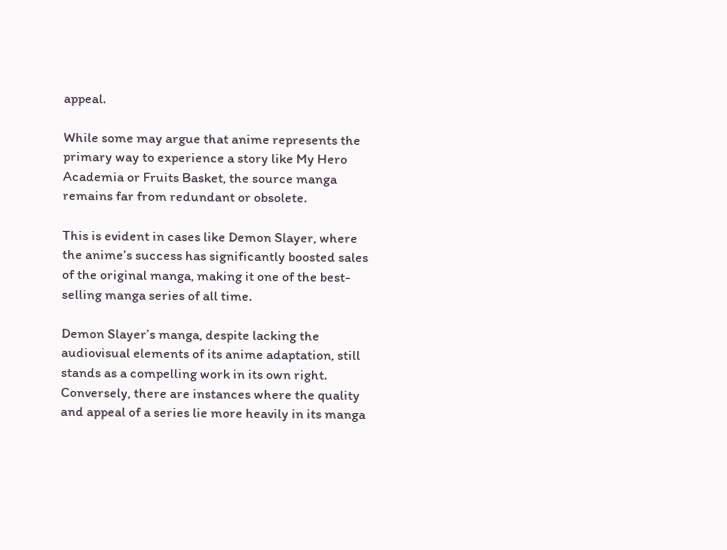appeal.

While some may argue that anime represents the primary way to experience a story like My Hero Academia or Fruits Basket, the source manga remains far from redundant or obsolete.

This is evident in cases like Demon Slayer, where the anime’s success has significantly boosted sales of the original manga, making it one of the best-selling manga series of all time.

Demon Slayer’s manga, despite lacking the audiovisual elements of its anime adaptation, still stands as a compelling work in its own right. Conversely, there are instances where the quality and appeal of a series lie more heavily in its manga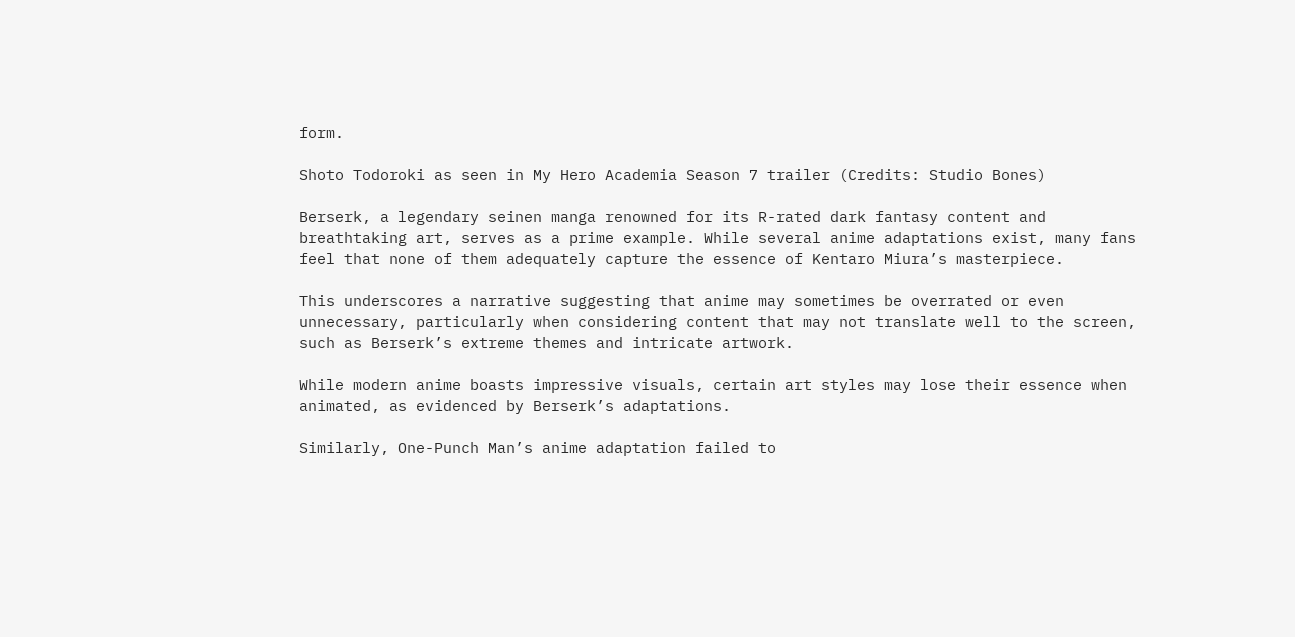form.

Shoto Todoroki as seen in My Hero Academia Season 7 trailer (Credits: Studio Bones)

Berserk, a legendary seinen manga renowned for its R-rated dark fantasy content and breathtaking art, serves as a prime example. While several anime adaptations exist, many fans feel that none of them adequately capture the essence of Kentaro Miura’s masterpiece.

This underscores a narrative suggesting that anime may sometimes be overrated or even unnecessary, particularly when considering content that may not translate well to the screen, such as Berserk’s extreme themes and intricate artwork.

While modern anime boasts impressive visuals, certain art styles may lose their essence when animated, as evidenced by Berserk’s adaptations.

Similarly, One-Punch Man’s anime adaptation failed to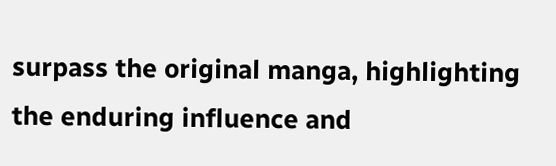surpass the original manga, highlighting the enduring influence and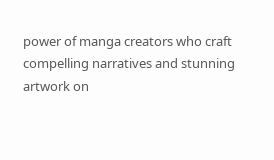power of manga creators who craft compelling narratives and stunning artwork on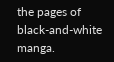the pages of black-and-white manga.